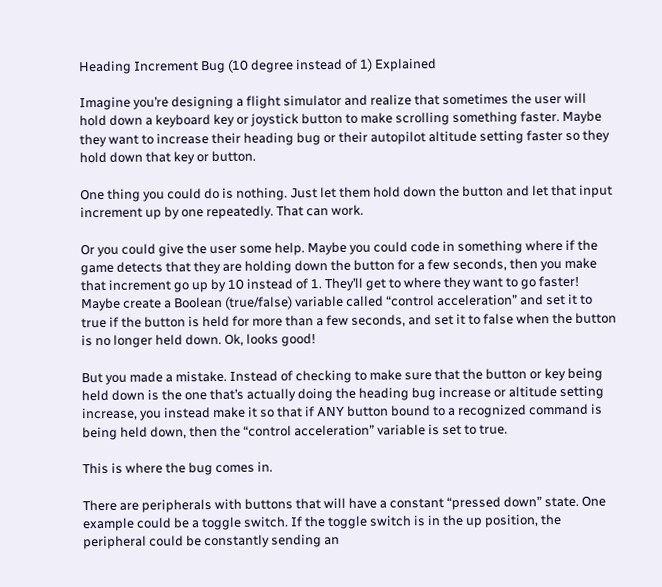Heading Increment Bug (10 degree instead of 1) Explained

Imagine you’re designing a flight simulator and realize that sometimes the user will hold down a keyboard key or joystick button to make scrolling something faster. Maybe they want to increase their heading bug or their autopilot altitude setting faster so they hold down that key or button.

One thing you could do is nothing. Just let them hold down the button and let that input increment up by one repeatedly. That can work.

Or you could give the user some help. Maybe you could code in something where if the game detects that they are holding down the button for a few seconds, then you make that increment go up by 10 instead of 1. They’ll get to where they want to go faster! Maybe create a Boolean (true/false) variable called “control acceleration” and set it to true if the button is held for more than a few seconds, and set it to false when the button is no longer held down. Ok, looks good!

But you made a mistake. Instead of checking to make sure that the button or key being held down is the one that’s actually doing the heading bug increase or altitude setting increase, you instead make it so that if ANY button bound to a recognized command is being held down, then the “control acceleration” variable is set to true.

This is where the bug comes in.

There are peripherals with buttons that will have a constant “pressed down” state. One example could be a toggle switch. If the toggle switch is in the up position, the peripheral could be constantly sending an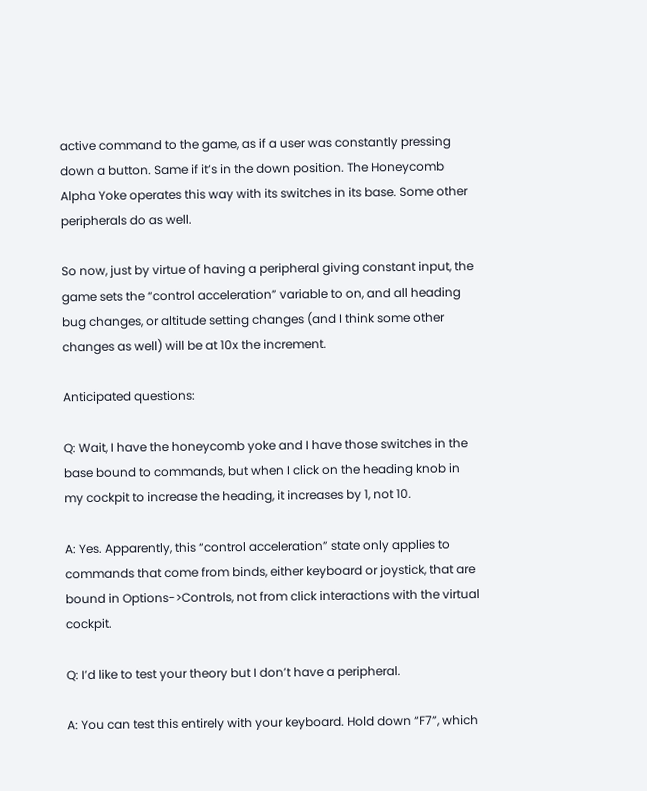active command to the game, as if a user was constantly pressing down a button. Same if it’s in the down position. The Honeycomb Alpha Yoke operates this way with its switches in its base. Some other peripherals do as well.

So now, just by virtue of having a peripheral giving constant input, the game sets the “control acceleration” variable to on, and all heading bug changes, or altitude setting changes (and I think some other changes as well) will be at 10x the increment.

Anticipated questions:

Q: Wait, I have the honeycomb yoke and I have those switches in the base bound to commands, but when I click on the heading knob in my cockpit to increase the heading, it increases by 1, not 10.

A: Yes. Apparently, this “control acceleration” state only applies to commands that come from binds, either keyboard or joystick, that are bound in Options->Controls, not from click interactions with the virtual cockpit.

Q: I’d like to test your theory but I don’t have a peripheral.

A: You can test this entirely with your keyboard. Hold down “F7”, which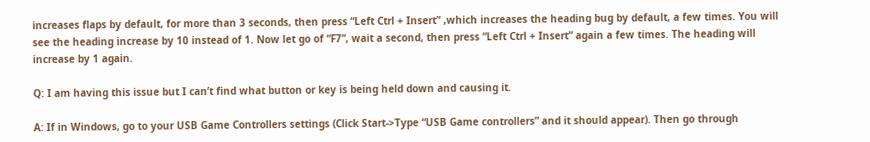increases flaps by default, for more than 3 seconds, then press “Left Ctrl + Insert” ,which increases the heading bug by default, a few times. You will see the heading increase by 10 instead of 1. Now let go of “F7”, wait a second, then press “Left Ctrl + Insert” again a few times. The heading will increase by 1 again.

Q: I am having this issue but I can’t find what button or key is being held down and causing it.

A: If in Windows, go to your USB Game Controllers settings (Click Start->Type “USB Game controllers” and it should appear). Then go through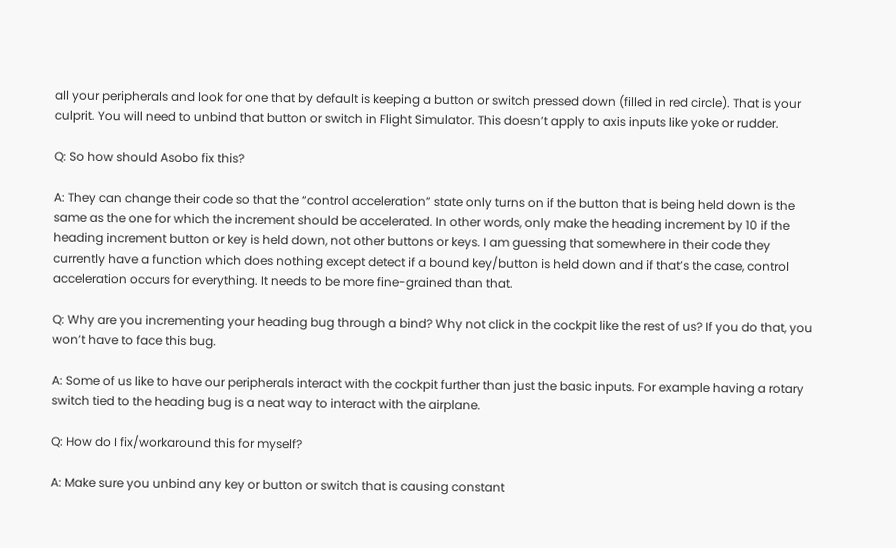all your peripherals and look for one that by default is keeping a button or switch pressed down (filled in red circle). That is your culprit. You will need to unbind that button or switch in Flight Simulator. This doesn’t apply to axis inputs like yoke or rudder.

Q: So how should Asobo fix this?

A: They can change their code so that the “control acceleration” state only turns on if the button that is being held down is the same as the one for which the increment should be accelerated. In other words, only make the heading increment by 10 if the heading increment button or key is held down, not other buttons or keys. I am guessing that somewhere in their code they currently have a function which does nothing except detect if a bound key/button is held down and if that’s the case, control acceleration occurs for everything. It needs to be more fine-grained than that.

Q: Why are you incrementing your heading bug through a bind? Why not click in the cockpit like the rest of us? If you do that, you won’t have to face this bug.

A: Some of us like to have our peripherals interact with the cockpit further than just the basic inputs. For example having a rotary switch tied to the heading bug is a neat way to interact with the airplane.

Q: How do I fix/workaround this for myself?

A: Make sure you unbind any key or button or switch that is causing constant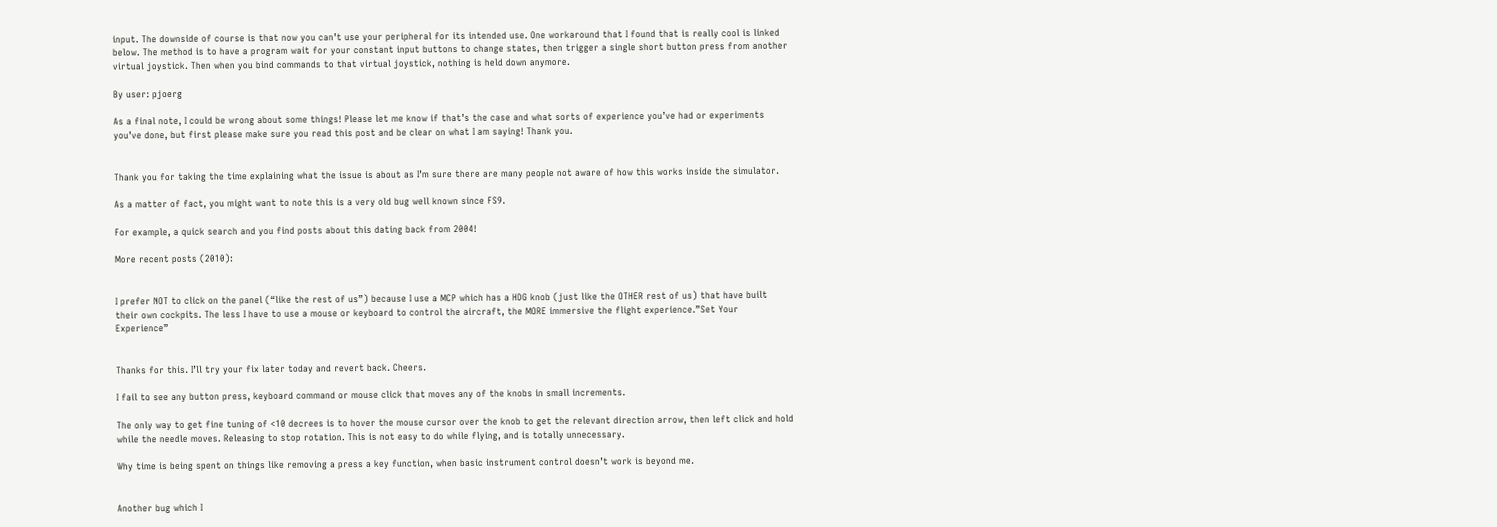input. The downside of course is that now you can’t use your peripheral for its intended use. One workaround that I found that is really cool is linked below. The method is to have a program wait for your constant input buttons to change states, then trigger a single short button press from another virtual joystick. Then when you bind commands to that virtual joystick, nothing is held down anymore.

By user: pjoerg

As a final note, I could be wrong about some things! Please let me know if that’s the case and what sorts of experience you’ve had or experiments you’ve done, but first please make sure you read this post and be clear on what I am saying! Thank you.


Thank you for taking the time explaining what the issue is about as I’m sure there are many people not aware of how this works inside the simulator.

As a matter of fact, you might want to note this is a very old bug well known since FS9.

For example, a quick search and you find posts about this dating back from 2004!

More recent posts (2010):


I prefer NOT to click on the panel (“like the rest of us”) because I use a MCP which has a HDG knob (just like the OTHER rest of us) that have built their own cockpits. The less I have to use a mouse or keyboard to control the aircraft, the MORE immersive the flight experience.”Set Your Experience”


Thanks for this. I’ll try your fix later today and revert back. Cheers.

I fail to see any button press, keyboard command or mouse click that moves any of the knobs in small increments.

The only way to get fine tuning of <10 decrees is to hover the mouse cursor over the knob to get the relevant direction arrow, then left click and hold while the needle moves. Releasing to stop rotation. This is not easy to do while flying, and is totally unnecessary.

Why time is being spent on things like removing a press a key function, when basic instrument control doesn’t work is beyond me.


Another bug which I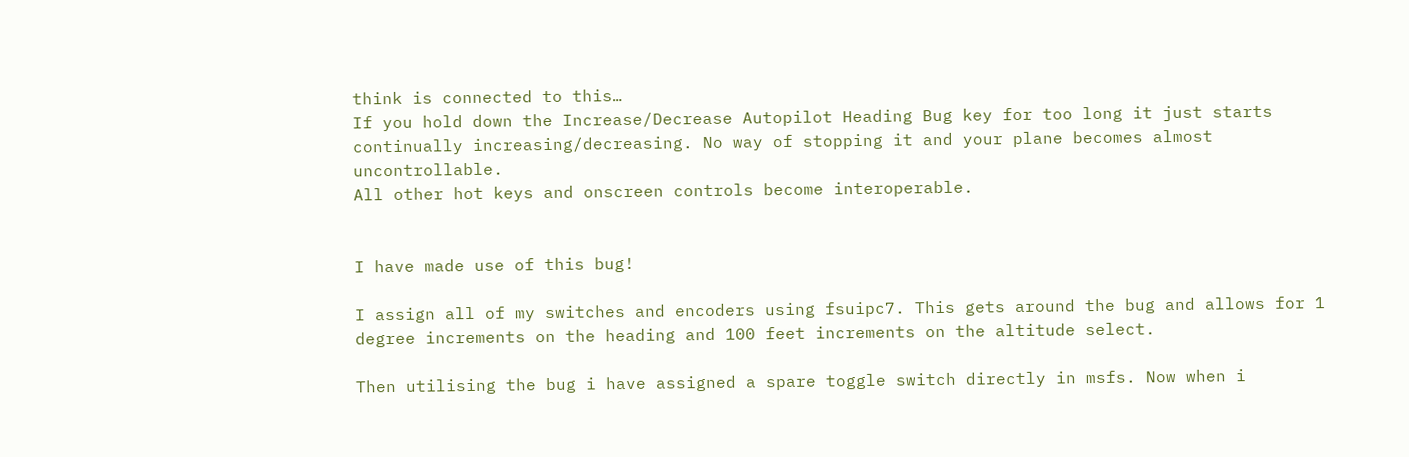think is connected to this…
If you hold down the Increase/Decrease Autopilot Heading Bug key for too long it just starts continually increasing/decreasing. No way of stopping it and your plane becomes almost uncontrollable.
All other hot keys and onscreen controls become interoperable.


I have made use of this bug!

I assign all of my switches and encoders using fsuipc7. This gets around the bug and allows for 1 degree increments on the heading and 100 feet increments on the altitude select.

Then utilising the bug i have assigned a spare toggle switch directly in msfs. Now when i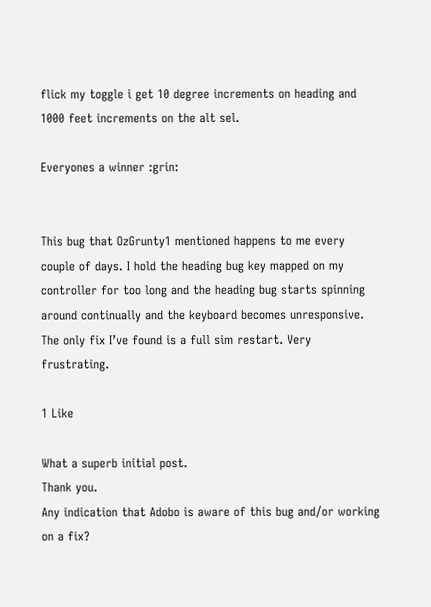flick my toggle i get 10 degree increments on heading and 1000 feet increments on the alt sel.

Everyones a winner :grin:


This bug that OzGrunty1 mentioned happens to me every couple of days. I hold the heading bug key mapped on my controller for too long and the heading bug starts spinning around continually and the keyboard becomes unresponsive. The only fix I’ve found is a full sim restart. Very frustrating.

1 Like

What a superb initial post.
Thank you.
Any indication that Adobo is aware of this bug and/or working on a fix?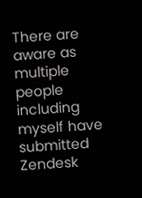There are aware as multiple people including myself have submitted Zendesk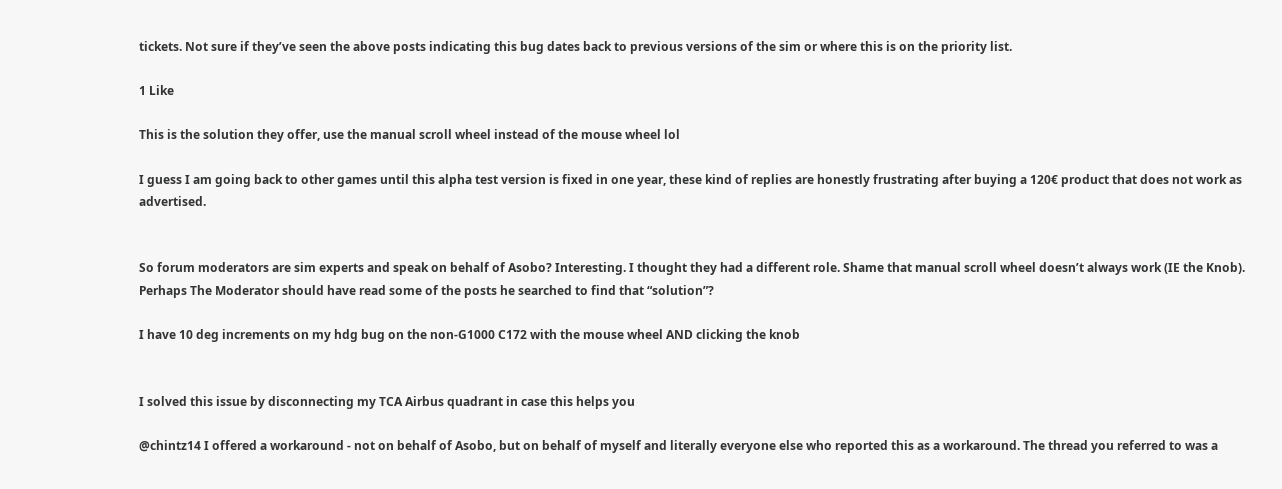tickets. Not sure if they’ve seen the above posts indicating this bug dates back to previous versions of the sim or where this is on the priority list.

1 Like

This is the solution they offer, use the manual scroll wheel instead of the mouse wheel lol

I guess I am going back to other games until this alpha test version is fixed in one year, these kind of replies are honestly frustrating after buying a 120€ product that does not work as advertised.


So forum moderators are sim experts and speak on behalf of Asobo? Interesting. I thought they had a different role. Shame that manual scroll wheel doesn’t always work (IE the Knob). Perhaps The Moderator should have read some of the posts he searched to find that “solution”?

I have 10 deg increments on my hdg bug on the non-G1000 C172 with the mouse wheel AND clicking the knob


I solved this issue by disconnecting my TCA Airbus quadrant in case this helps you

@chintz14 I offered a workaround - not on behalf of Asobo, but on behalf of myself and literally everyone else who reported this as a workaround. The thread you referred to was a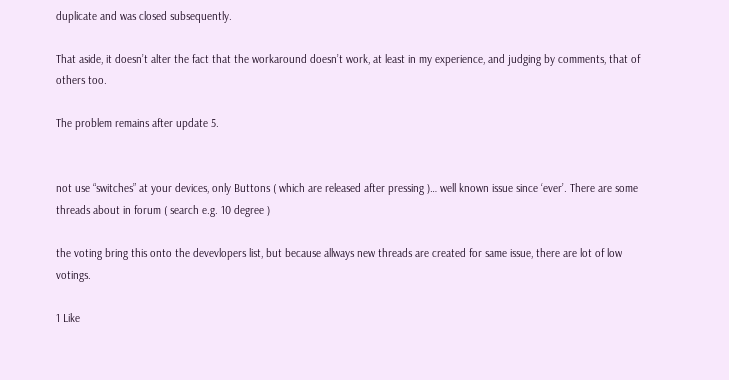duplicate and was closed subsequently.

That aside, it doesn’t alter the fact that the workaround doesn’t work, at least in my experience, and judging by comments, that of others too.

The problem remains after update 5.


not use “switches” at your devices, only Buttons ( which are released after pressing )… well known issue since ‘ever’. There are some threads about in forum ( search e.g. 10 degree )

the voting bring this onto the devevlopers list, but because allways new threads are created for same issue, there are lot of low votings.

1 Like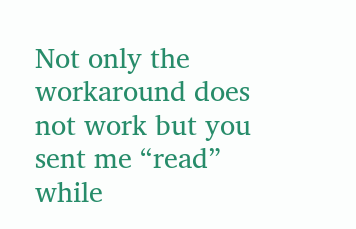Not only the workaround does not work but you sent me “read” while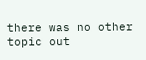there was no other topic out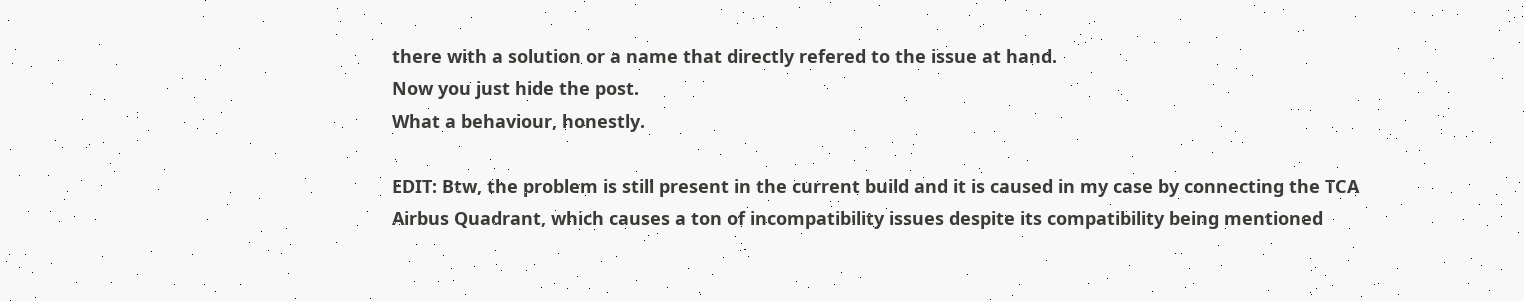there with a solution or a name that directly refered to the issue at hand.
Now you just hide the post.
What a behaviour, honestly.

EDIT: Btw, the problem is still present in the current build and it is caused in my case by connecting the TCA Airbus Quadrant, which causes a ton of incompatibility issues despite its compatibility being mentioned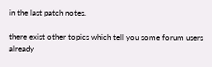in the last patch notes.

there exist other topics which tell you some forum users already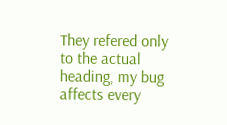They refered only to the actual heading, my bug affects every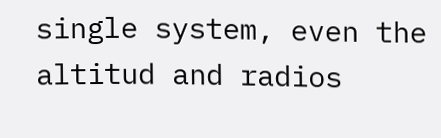single system, even the altitud and radios